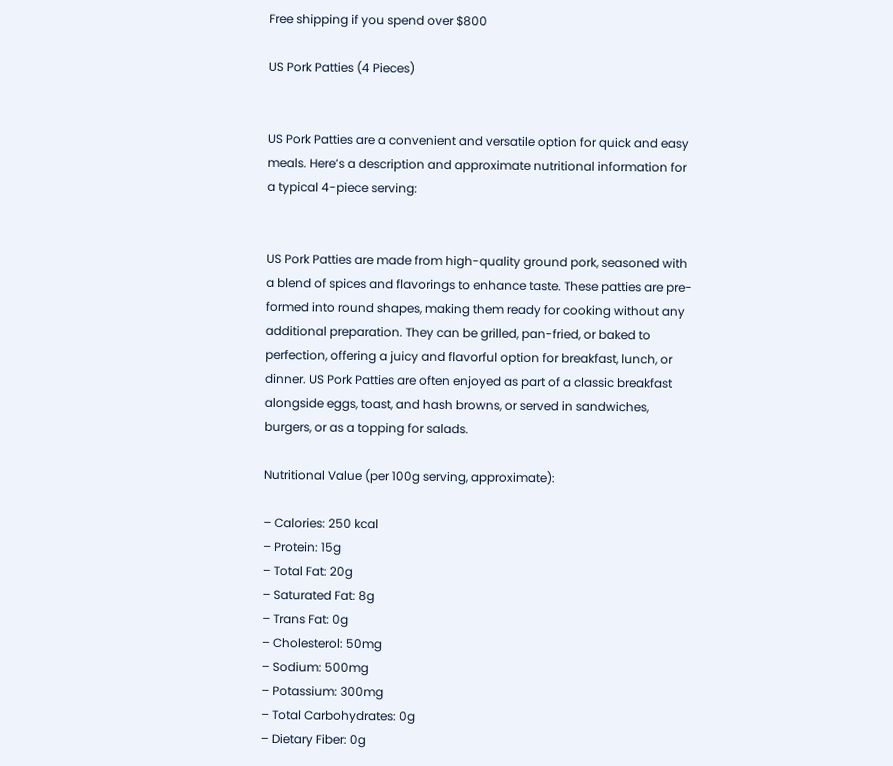Free shipping if you spend over $800

US Pork Patties (4 Pieces)


US Pork Patties are a convenient and versatile option for quick and easy meals. Here’s a description and approximate nutritional information for a typical 4-piece serving:


US Pork Patties are made from high-quality ground pork, seasoned with a blend of spices and flavorings to enhance taste. These patties are pre-formed into round shapes, making them ready for cooking without any additional preparation. They can be grilled, pan-fried, or baked to perfection, offering a juicy and flavorful option for breakfast, lunch, or dinner. US Pork Patties are often enjoyed as part of a classic breakfast alongside eggs, toast, and hash browns, or served in sandwiches, burgers, or as a topping for salads.

Nutritional Value (per 100g serving, approximate):

– Calories: 250 kcal
– Protein: 15g
– Total Fat: 20g
– Saturated Fat: 8g
– Trans Fat: 0g
– Cholesterol: 50mg
– Sodium: 500mg
– Potassium: 300mg
– Total Carbohydrates: 0g
– Dietary Fiber: 0g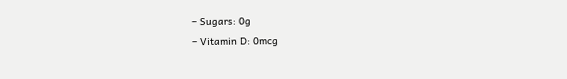– Sugars: 0g
– Vitamin D: 0mcg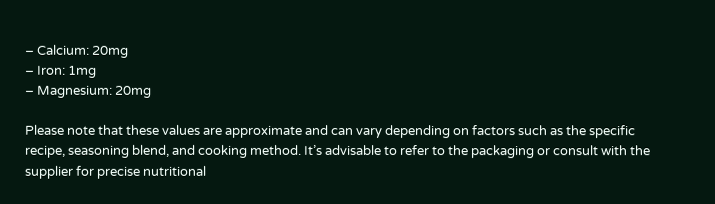– Calcium: 20mg
– Iron: 1mg
– Magnesium: 20mg

Please note that these values are approximate and can vary depending on factors such as the specific recipe, seasoning blend, and cooking method. It’s advisable to refer to the packaging or consult with the supplier for precise nutritional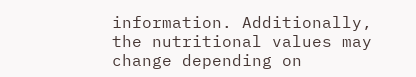information. Additionally, the nutritional values may change depending on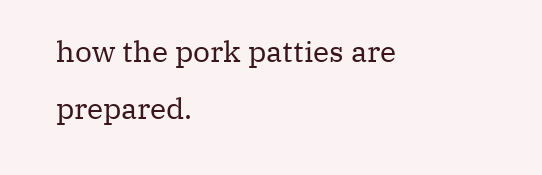how the pork patties are prepared.